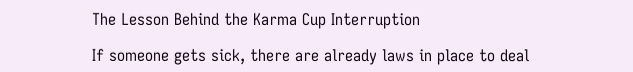The Lesson Behind the Karma Cup Interruption

If someone gets sick, there are already laws in place to deal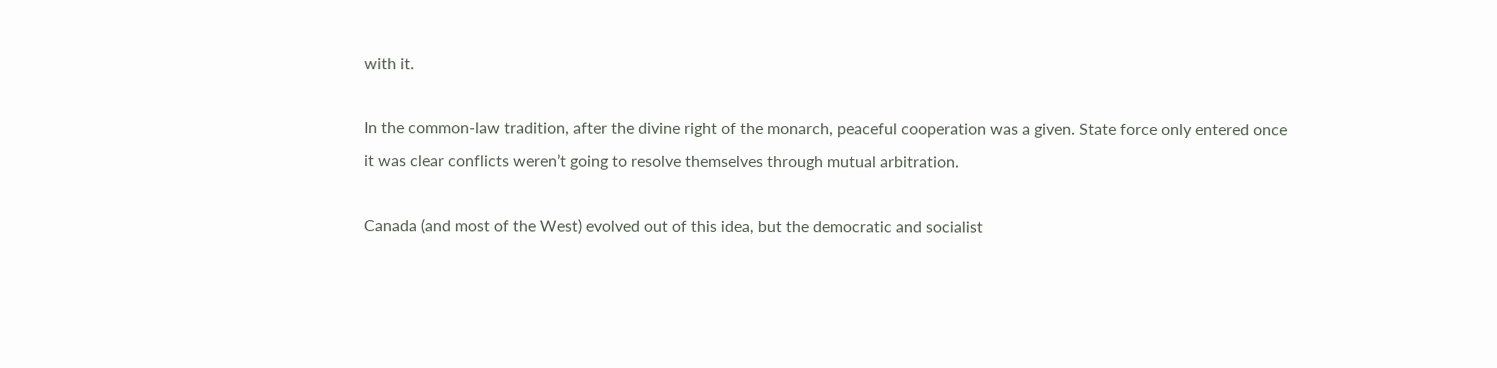with it.

In the common-law tradition, after the divine right of the monarch, peaceful cooperation was a given. State force only entered once it was clear conflicts weren’t going to resolve themselves through mutual arbitration.

Canada (and most of the West) evolved out of this idea, but the democratic and socialist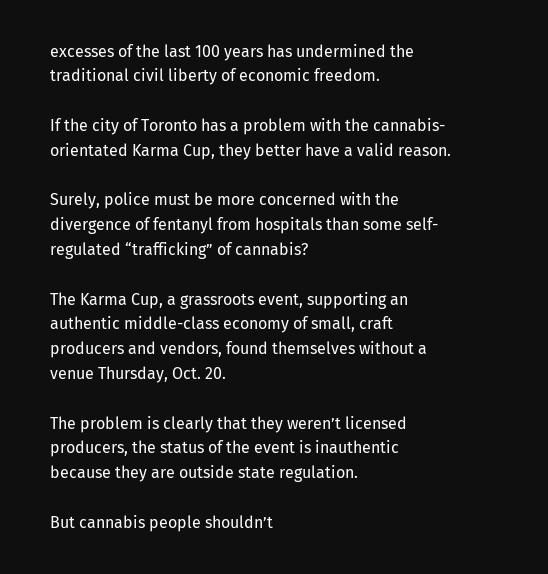excesses of the last 100 years has undermined the traditional civil liberty of economic freedom.

If the city of Toronto has a problem with the cannabis-orientated Karma Cup, they better have a valid reason.

Surely, police must be more concerned with the divergence of fentanyl from hospitals than some self-regulated “trafficking” of cannabis?

The Karma Cup, a grassroots event, supporting an authentic middle-class economy of small, craft producers and vendors, found themselves without a venue Thursday, Oct. 20.

The problem is clearly that they weren’t licensed producers, the status of the event is inauthentic because they are outside state regulation.

But cannabis people shouldn’t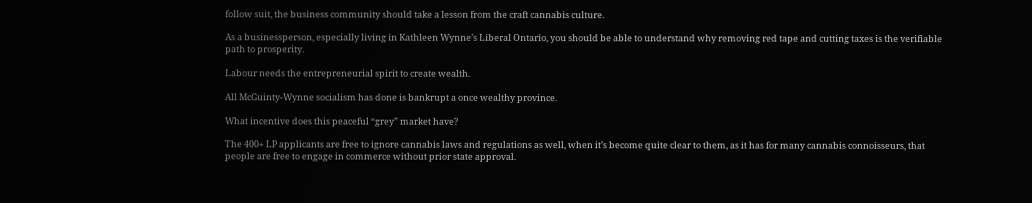follow suit, the business community should take a lesson from the craft cannabis culture.

As a businessperson, especially living in Kathleen Wynne’s Liberal Ontario, you should be able to understand why removing red tape and cutting taxes is the verifiable path to prosperity.

Labour needs the entrepreneurial spirit to create wealth.

All McGuinty-Wynne socialism has done is bankrupt a once wealthy province.

What incentive does this peaceful “grey” market have?

The 400+ LP applicants are free to ignore cannabis laws and regulations as well, when it’s become quite clear to them, as it has for many cannabis connoisseurs, that people are free to engage in commerce without prior state approval.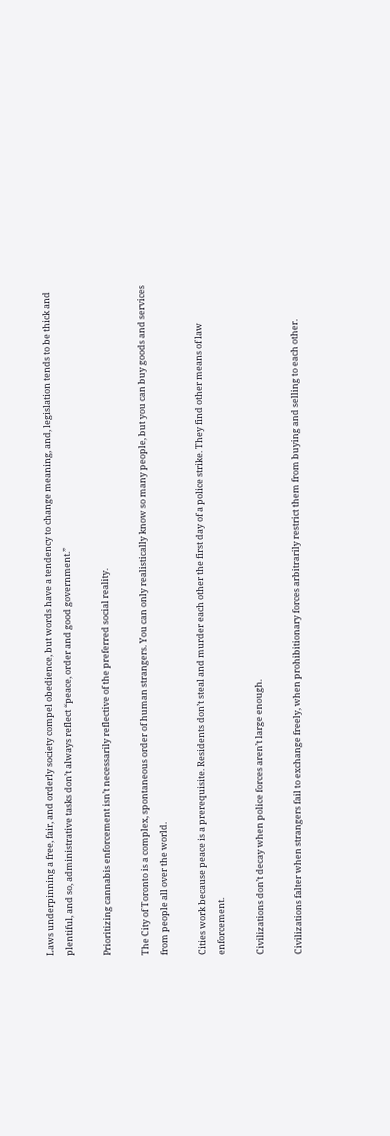Laws underpinning a free, fair, and orderly society compel obedience, but words have a tendency to change meaning, and, legislation tends to be thick and plentiful, and so, administrative tasks don’t always reflect “peace, order and good government.”

Prioritizing cannabis enforcement isn’t necessarily reflective of the preferred social reality.

The City of Toronto is a complex, spontaneous order of human strangers. You can only realistically know so many people, but you can buy goods and services from people all over the world.

Cities work because peace is a prerequisite. Residents don’t steal and murder each other the first day of a police strike. They find other means of law enforcement.

Civilizations don’t decay when police forces aren’t large enough.

Civilizations falter when strangers fail to exchange freely, when prohibitionary forces arbitrarily restrict them from buying and selling to each other.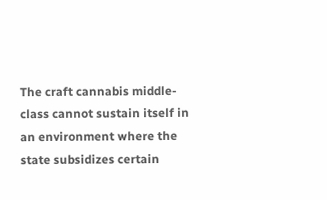The craft cannabis middle-class cannot sustain itself in an environment where the state subsidizes certain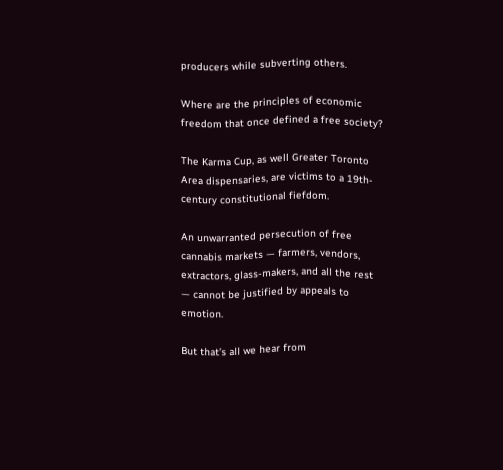producers while subverting others.

Where are the principles of economic freedom that once defined a free society?

The Karma Cup, as well Greater Toronto Area dispensaries, are victims to a 19th-century constitutional fiefdom.

An unwarranted persecution of free cannabis markets — farmers, vendors, extractors, glass-makers, and all the rest — cannot be justified by appeals to emotion.

But that’s all we hear from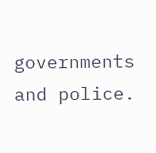governments and police.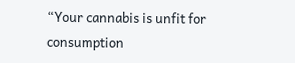“Your cannabis is unfit for consumption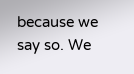because we say so. We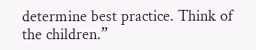determine best practice. Think of the children.”